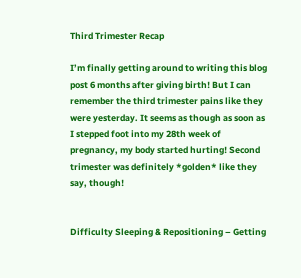Third Trimester Recap

I’m finally getting around to writing this blog post 6 months after giving birth! But I can remember the third trimester pains like they were yesterday. It seems as though as soon as I stepped foot into my 28th week of pregnancy, my body started hurting! Second trimester was definitely *golden* like they say, though!


Difficulty Sleeping & Repositioning – Getting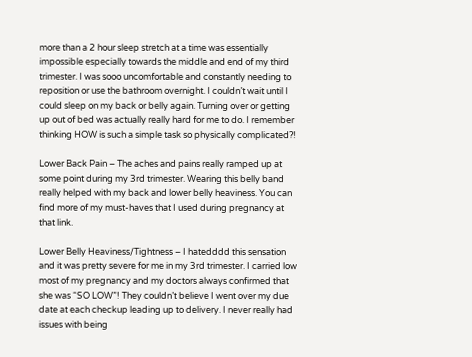more than a 2 hour sleep stretch at a time was essentially impossible especially towards the middle and end of my third trimester. I was sooo uncomfortable and constantly needing to reposition or use the bathroom overnight. I couldn’t wait until I could sleep on my back or belly again. Turning over or getting up out of bed was actually really hard for me to do. I remember thinking HOW is such a simple task so physically complicated?!

Lower Back Pain – The aches and pains really ramped up at some point during my 3rd trimester. Wearing this belly band really helped with my back and lower belly heaviness. You can find more of my must-haves that I used during pregnancy at that link.

Lower Belly Heaviness/Tightness – I hatedddd this sensation and it was pretty severe for me in my 3rd trimester. I carried low most of my pregnancy and my doctors always confirmed that she was “SO LOW”! They couldn’t believe I went over my due date at each checkup leading up to delivery. I never really had issues with being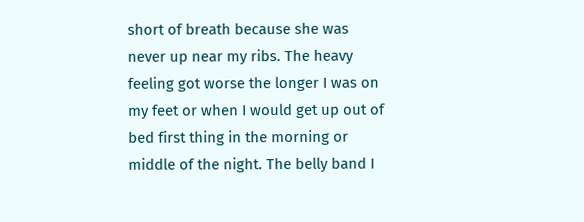short of breath because she was never up near my ribs. The heavy feeling got worse the longer I was on my feet or when I would get up out of bed first thing in the morning or middle of the night. The belly band I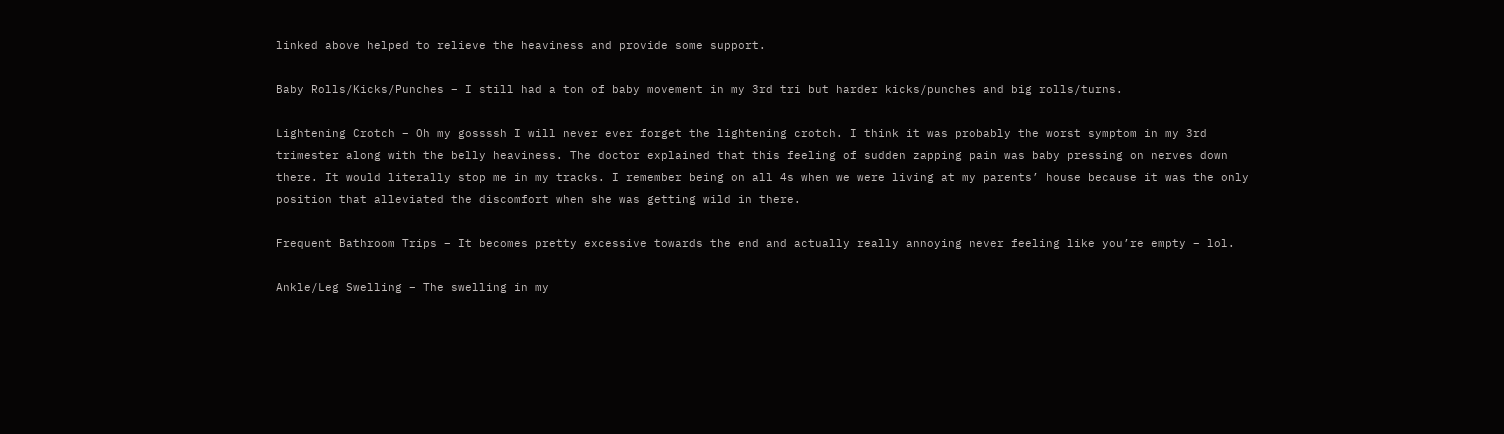linked above helped to relieve the heaviness and provide some support.

Baby Rolls/Kicks/Punches – I still had a ton of baby movement in my 3rd tri but harder kicks/punches and big rolls/turns.

Lightening Crotch – Oh my gossssh I will never ever forget the lightening crotch. I think it was probably the worst symptom in my 3rd trimester along with the belly heaviness. The doctor explained that this feeling of sudden zapping pain was baby pressing on nerves down there. It would literally stop me in my tracks. I remember being on all 4s when we were living at my parents’ house because it was the only position that alleviated the discomfort when she was getting wild in there.

Frequent Bathroom Trips – It becomes pretty excessive towards the end and actually really annoying never feeling like you’re empty – lol.

Ankle/Leg Swelling – The swelling in my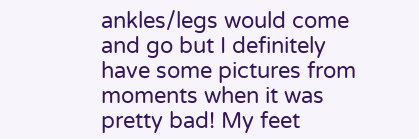ankles/legs would come and go but I definitely have some pictures from moments when it was pretty bad! My feet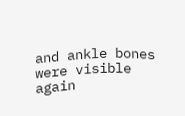and ankle bones were visible again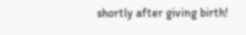shortly after giving birth!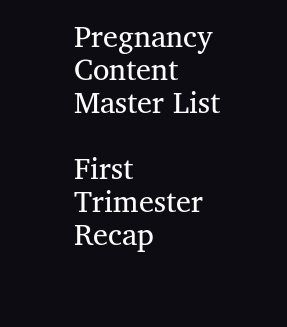Pregnancy Content Master List

First Trimester Recap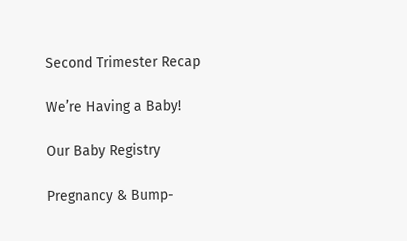Second Trimester Recap

We’re Having a Baby!

Our Baby Registry

Pregnancy & Bump-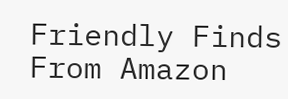Friendly Finds From Amazon